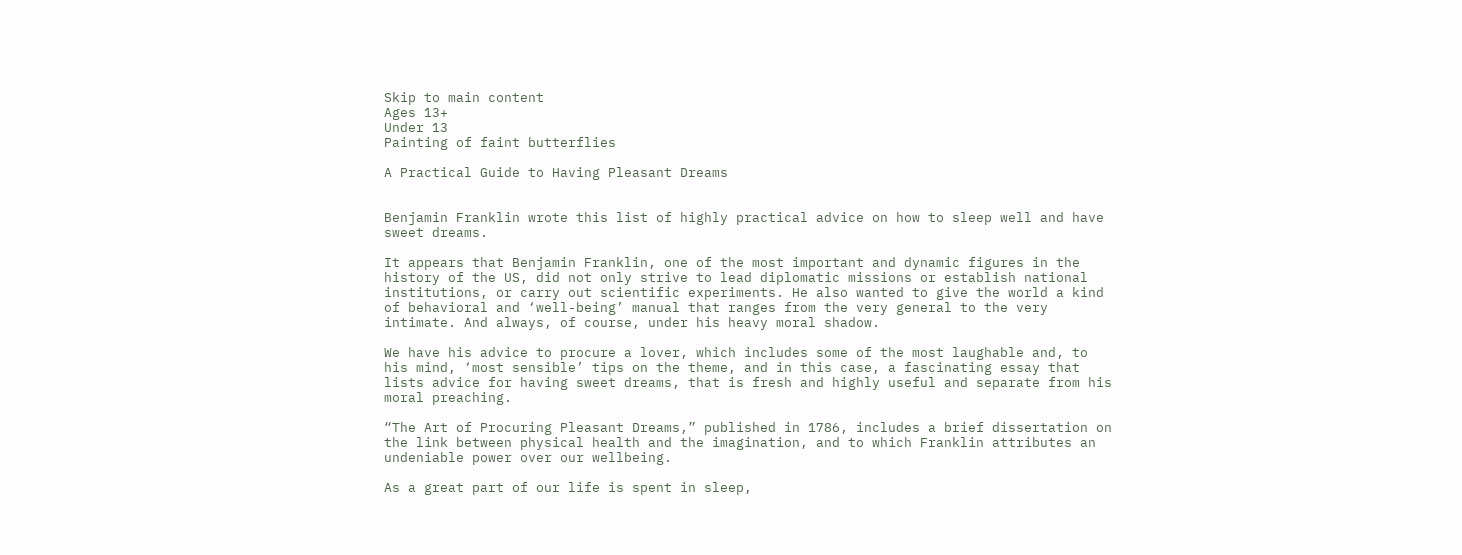Skip to main content
Ages 13+
Under 13
Painting of faint butterflies

A Practical Guide to Having Pleasant Dreams


Benjamin Franklin wrote this list of highly practical advice on how to sleep well and have sweet dreams.

It appears that Benjamin Franklin, one of the most important and dynamic figures in the history of the US, did not only strive to lead diplomatic missions or establish national institutions, or carry out scientific experiments. He also wanted to give the world a kind of behavioral and ‘well-being’ manual that ranges from the very general to the very intimate. And always, of course, under his heavy moral shadow.

We have his advice to procure a lover, which includes some of the most laughable and, to his mind, ‘most sensible’ tips on the theme, and in this case, a fascinating essay that lists advice for having sweet dreams, that is fresh and highly useful and separate from his moral preaching.

“The Art of Procuring Pleasant Dreams,” published in 1786, includes a brief dissertation on the link between physical health and the imagination, and to which Franklin attributes an undeniable power over our wellbeing.

As a great part of our life is spent in sleep,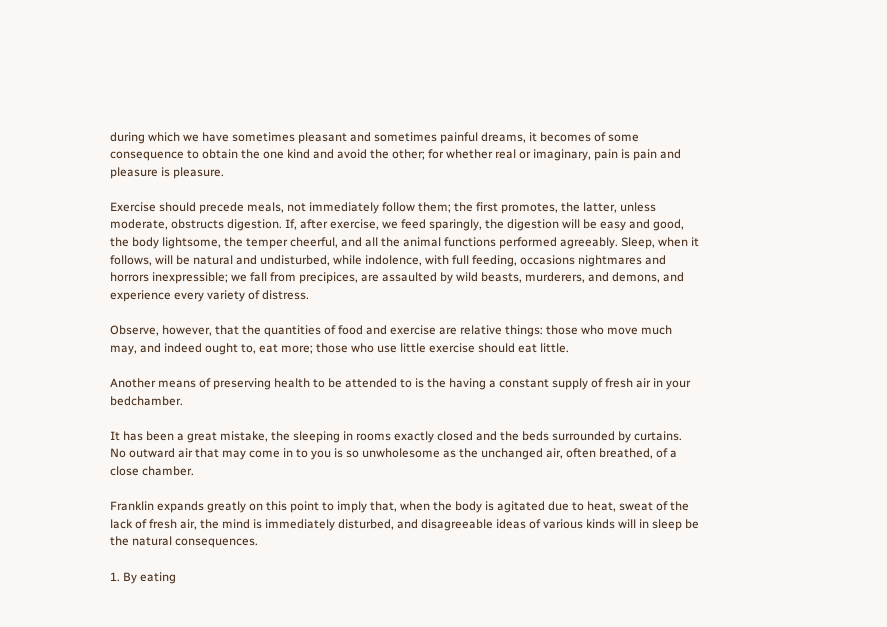during which we have sometimes pleasant and sometimes painful dreams, it becomes of some consequence to obtain the one kind and avoid the other; for whether real or imaginary, pain is pain and pleasure is pleasure.

Exercise should precede meals, not immediately follow them; the first promotes, the latter, unless moderate, obstructs digestion. If, after exercise, we feed sparingly, the digestion will be easy and good, the body lightsome, the temper cheerful, and all the animal functions performed agreeably. Sleep, when it follows, will be natural and undisturbed, while indolence, with full feeding, occasions nightmares and horrors inexpressible; we fall from precipices, are assaulted by wild beasts, murderers, and demons, and experience every variety of distress.

Observe, however, that the quantities of food and exercise are relative things: those who move much may, and indeed ought to, eat more; those who use little exercise should eat little.

Another means of preserving health to be attended to is the having a constant supply of fresh air in your bedchamber.

It has been a great mistake, the sleeping in rooms exactly closed and the beds surrounded by curtains. No outward air that may come in to you is so unwholesome as the unchanged air, often breathed, of a close chamber.

Franklin expands greatly on this point to imply that, when the body is agitated due to heat, sweat of the lack of fresh air, the mind is immediately disturbed, and disagreeable ideas of various kinds will in sleep be the natural consequences.

1. By eating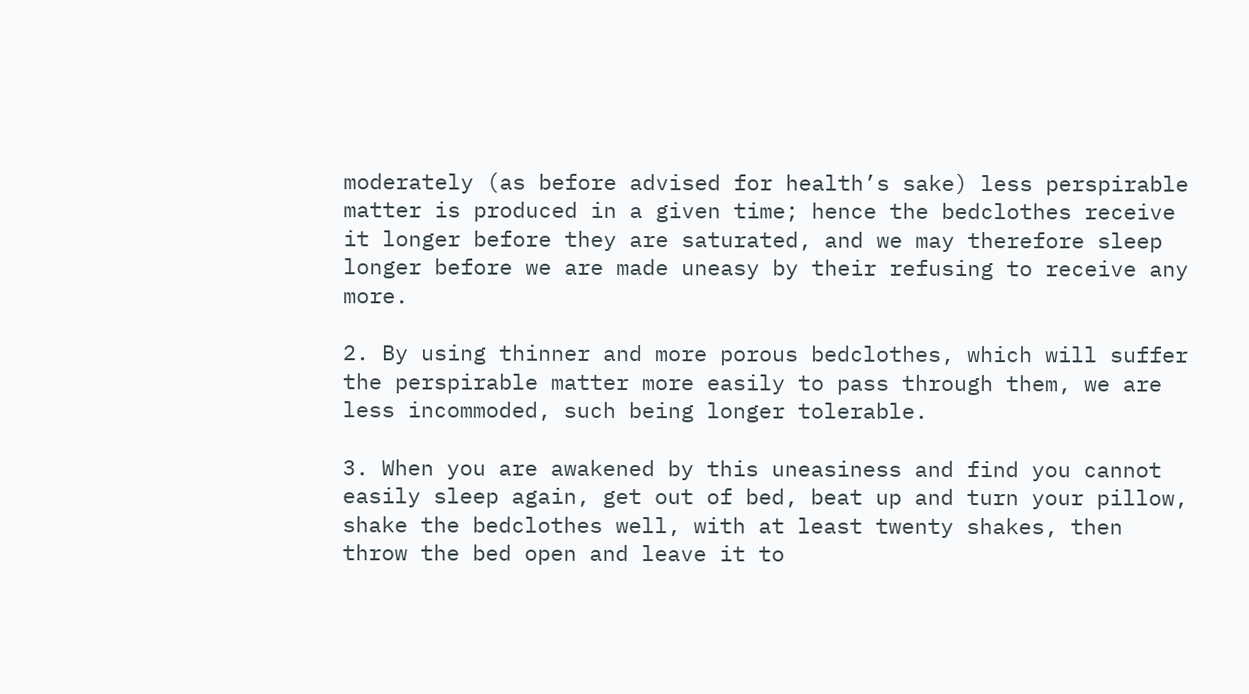moderately (as before advised for health’s sake) less perspirable matter is produced in a given time; hence the bedclothes receive it longer before they are saturated, and we may therefore sleep longer before we are made uneasy by their refusing to receive any more.

2. By using thinner and more porous bedclothes, which will suffer the perspirable matter more easily to pass through them, we are less incommoded, such being longer tolerable.

3. When you are awakened by this uneasiness and find you cannot easily sleep again, get out of bed, beat up and turn your pillow, shake the bedclothes well, with at least twenty shakes, then throw the bed open and leave it to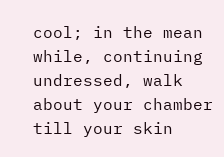cool; in the mean while, continuing undressed, walk about your chamber till your skin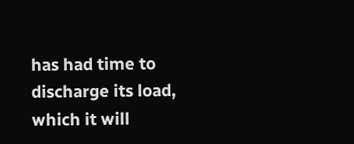has had time to discharge its load, which it will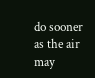do sooner as the air may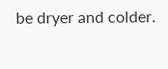be dryer and colder.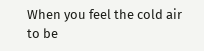When you feel the cold air to be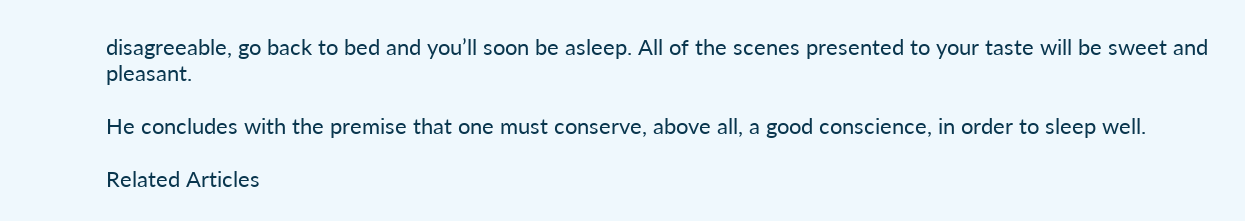disagreeable, go back to bed and you’ll soon be asleep. All of the scenes presented to your taste will be sweet and pleasant.

He concludes with the premise that one must conserve, above all, a good conscience, in order to sleep well.

Related Articles